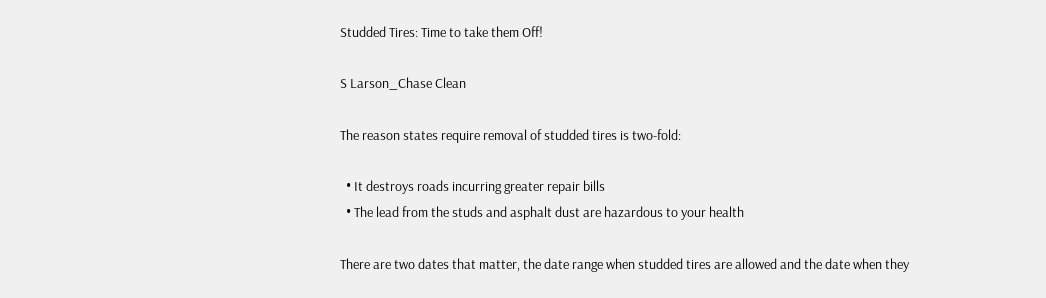Studded Tires: Time to take them Off!

S Larson_Chase Clean

The reason states require removal of studded tires is two-fold:

  • It destroys roads incurring greater repair bills
  • The lead from the studs and asphalt dust are hazardous to your health

There are two dates that matter, the date range when studded tires are allowed and the date when they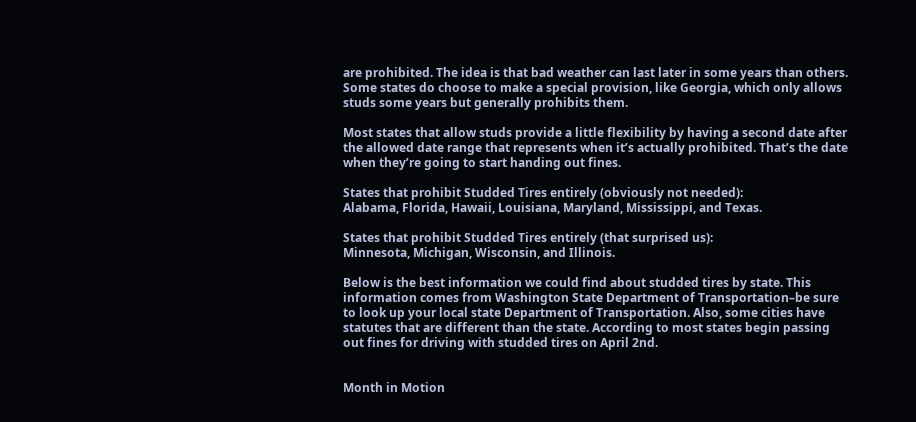are prohibited. The idea is that bad weather can last later in some years than others. Some states do choose to make a special provision, like Georgia, which only allows studs some years but generally prohibits them.

Most states that allow studs provide a little flexibility by having a second date after the allowed date range that represents when it’s actually prohibited. That’s the date when they’re going to start handing out fines.

States that prohibit Studded Tires entirely (obviously not needed):
Alabama, Florida, Hawaii, Louisiana, Maryland, Mississippi, and Texas.

States that prohibit Studded Tires entirely (that surprised us):
Minnesota, Michigan, Wisconsin, and Illinois.

Below is the best information we could find about studded tires by state. This information comes from Washington State Department of Transportation–be sure to look up your local state Department of Transportation. Also, some cities have statutes that are different than the state. According to most states begin passing out fines for driving with studded tires on April 2nd.


Month in Motion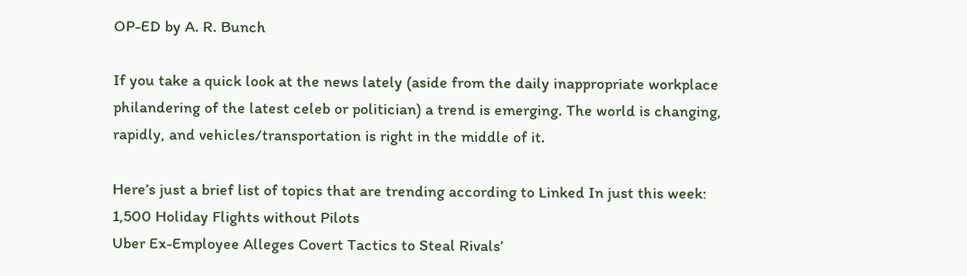OP-ED by A. R. Bunch

If you take a quick look at the news lately (aside from the daily inappropriate workplace philandering of the latest celeb or politician) a trend is emerging. The world is changing, rapidly, and vehicles/transportation is right in the middle of it.

Here’s just a brief list of topics that are trending according to Linked In just this week:
1,500 Holiday Flights without Pilots
Uber Ex-Employee Alleges Covert Tactics to Steal Rivals’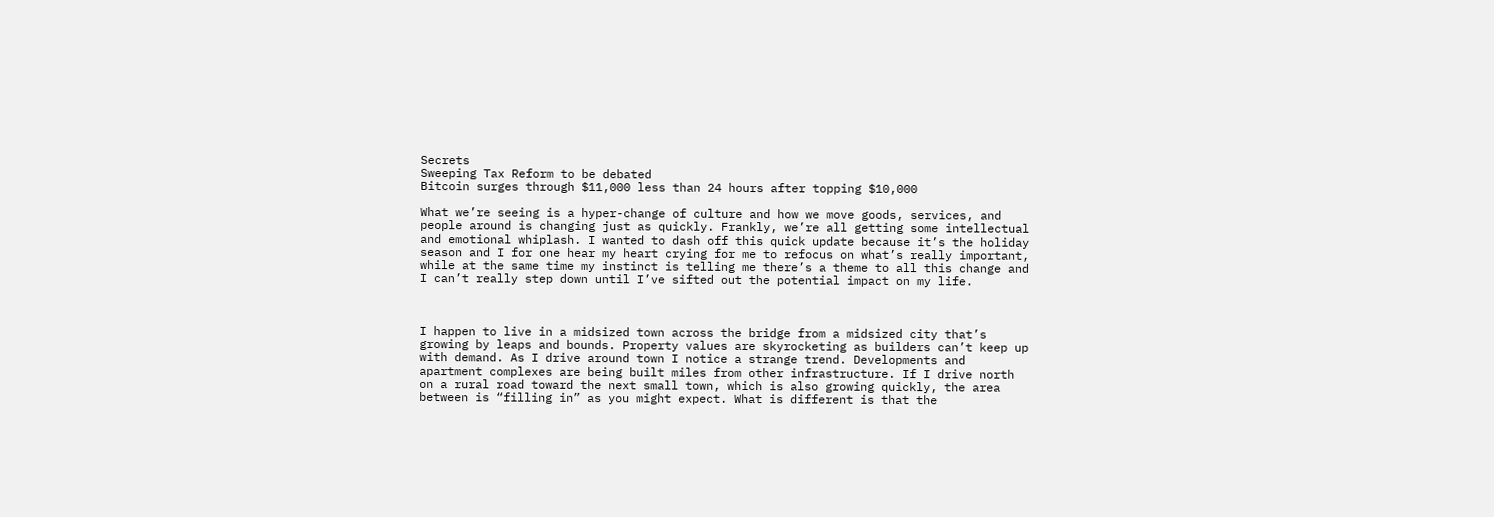Secrets
Sweeping Tax Reform to be debated
Bitcoin surges through $11,000 less than 24 hours after topping $10,000

What we’re seeing is a hyper-change of culture and how we move goods, services, and people around is changing just as quickly. Frankly, we’re all getting some intellectual and emotional whiplash. I wanted to dash off this quick update because it’s the holiday season and I for one hear my heart crying for me to refocus on what’s really important, while at the same time my instinct is telling me there’s a theme to all this change and I can’t really step down until I’ve sifted out the potential impact on my life.



I happen to live in a midsized town across the bridge from a midsized city that’s growing by leaps and bounds. Property values are skyrocketing as builders can’t keep up with demand. As I drive around town I notice a strange trend. Developments and apartment complexes are being built miles from other infrastructure. If I drive north on a rural road toward the next small town, which is also growing quickly, the area between is “filling in” as you might expect. What is different is that the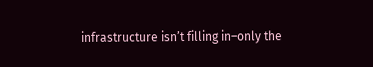infrastructure isn’t filling in–only the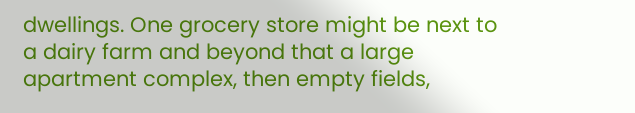dwellings. One grocery store might be next to a dairy farm and beyond that a large apartment complex, then empty fields,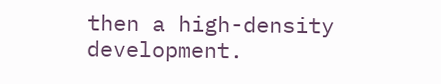then a high-density development.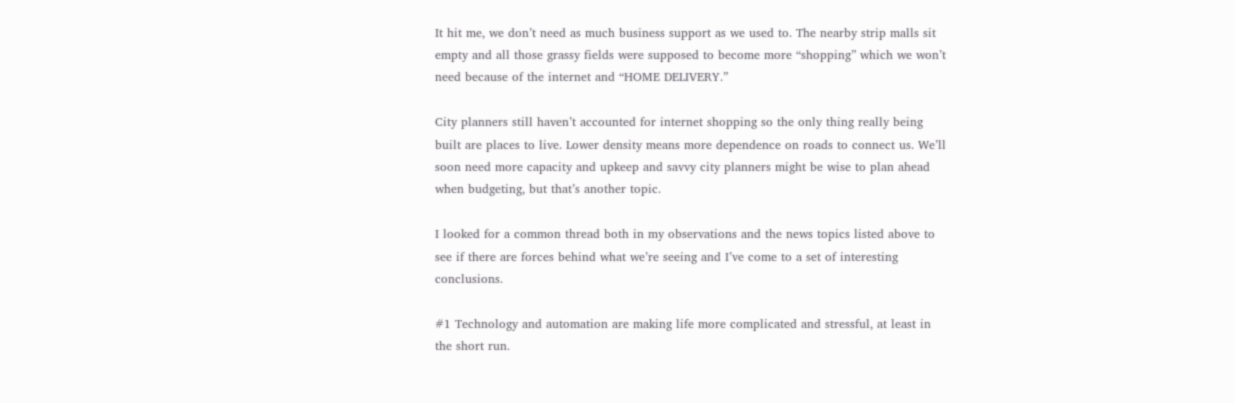It hit me, we don’t need as much business support as we used to. The nearby strip malls sit empty and all those grassy fields were supposed to become more “shopping” which we won’t need because of the internet and “HOME DELIVERY.”

City planners still haven’t accounted for internet shopping so the only thing really being built are places to live. Lower density means more dependence on roads to connect us. We’ll soon need more capacity and upkeep and savvy city planners might be wise to plan ahead when budgeting, but that’s another topic.

I looked for a common thread both in my observations and the news topics listed above to see if there are forces behind what we’re seeing and I’ve come to a set of interesting conclusions.

#1 Technology and automation are making life more complicated and stressful, at least in the short run.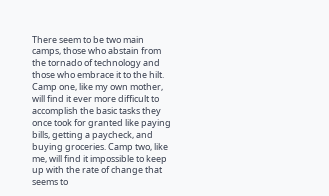There seem to be two main camps, those who abstain from the tornado of technology and those who embrace it to the hilt. Camp one, like my own mother, will find it ever more difficult to accomplish the basic tasks they once took for granted like paying bills, getting a paycheck, and buying groceries. Camp two, like me, will find it impossible to keep up with the rate of change that seems to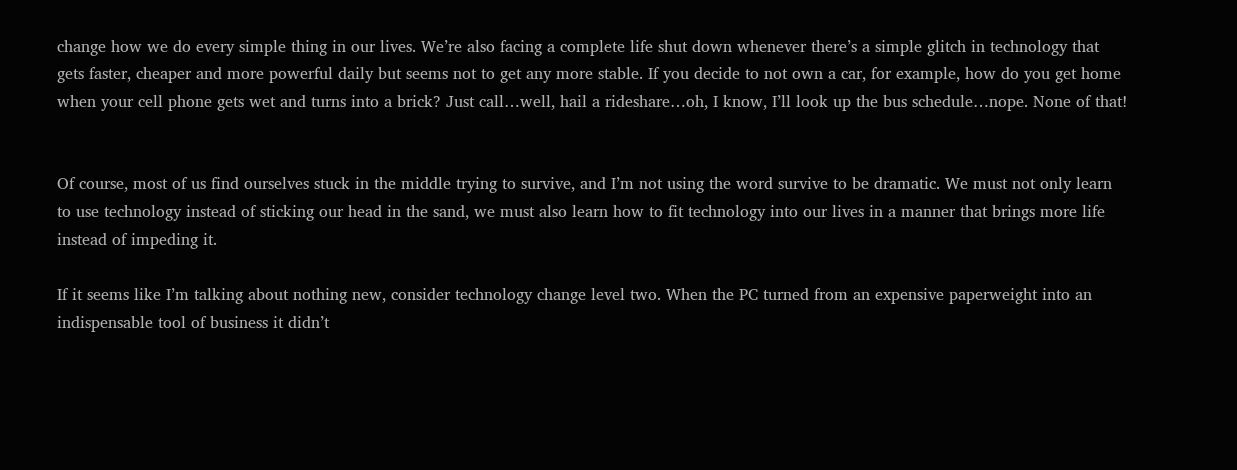change how we do every simple thing in our lives. We’re also facing a complete life shut down whenever there’s a simple glitch in technology that gets faster, cheaper and more powerful daily but seems not to get any more stable. If you decide to not own a car, for example, how do you get home when your cell phone gets wet and turns into a brick? Just call…well, hail a rideshare…oh, I know, I’ll look up the bus schedule…nope. None of that!


Of course, most of us find ourselves stuck in the middle trying to survive, and I’m not using the word survive to be dramatic. We must not only learn to use technology instead of sticking our head in the sand, we must also learn how to fit technology into our lives in a manner that brings more life instead of impeding it.

If it seems like I’m talking about nothing new, consider technology change level two. When the PC turned from an expensive paperweight into an indispensable tool of business it didn’t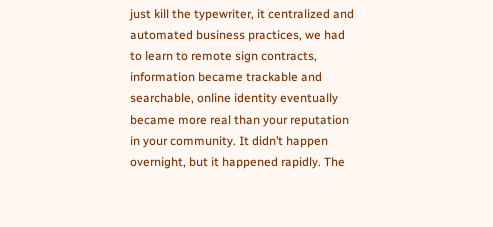just kill the typewriter, it centralized and automated business practices, we had to learn to remote sign contracts, information became trackable and searchable, online identity eventually became more real than your reputation in your community. It didn’t happen overnight, but it happened rapidly. The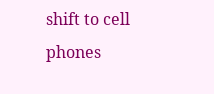shift to cell phones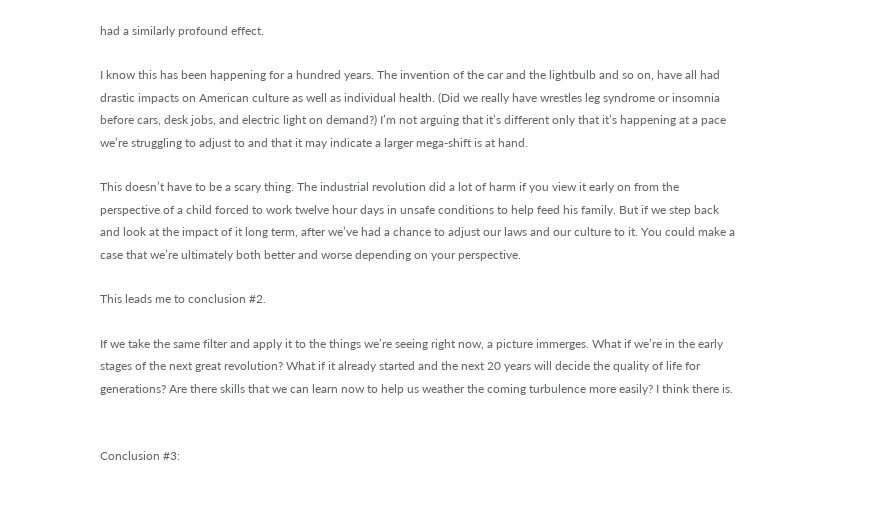had a similarly profound effect.

I know this has been happening for a hundred years. The invention of the car and the lightbulb and so on, have all had drastic impacts on American culture as well as individual health. (Did we really have wrestles leg syndrome or insomnia before cars, desk jobs, and electric light on demand?) I’m not arguing that it’s different only that it’s happening at a pace we’re struggling to adjust to and that it may indicate a larger mega-shift is at hand.

This doesn’t have to be a scary thing. The industrial revolution did a lot of harm if you view it early on from the perspective of a child forced to work twelve hour days in unsafe conditions to help feed his family. But if we step back and look at the impact of it long term, after we’ve had a chance to adjust our laws and our culture to it. You could make a case that we’re ultimately both better and worse depending on your perspective.

This leads me to conclusion #2.

If we take the same filter and apply it to the things we’re seeing right now, a picture immerges. What if we’re in the early stages of the next great revolution? What if it already started and the next 20 years will decide the quality of life for generations? Are there skills that we can learn now to help us weather the coming turbulence more easily? I think there is.


Conclusion #3: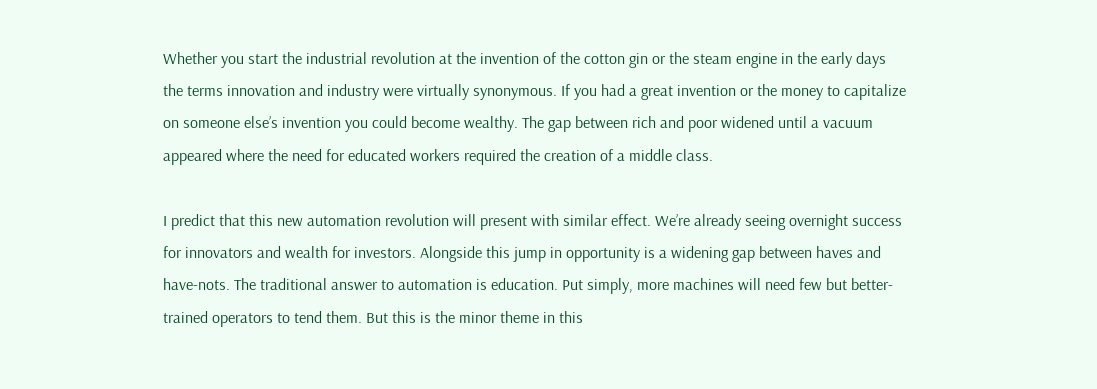Whether you start the industrial revolution at the invention of the cotton gin or the steam engine in the early days the terms innovation and industry were virtually synonymous. If you had a great invention or the money to capitalize on someone else’s invention you could become wealthy. The gap between rich and poor widened until a vacuum appeared where the need for educated workers required the creation of a middle class.

I predict that this new automation revolution will present with similar effect. We’re already seeing overnight success for innovators and wealth for investors. Alongside this jump in opportunity is a widening gap between haves and have-nots. The traditional answer to automation is education. Put simply, more machines will need few but better-trained operators to tend them. But this is the minor theme in this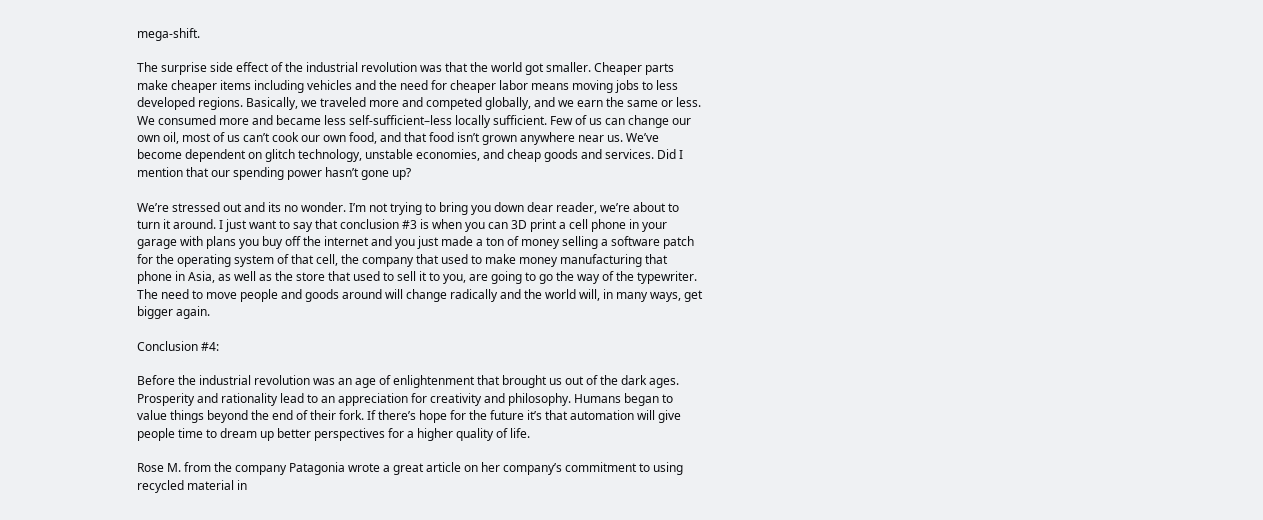mega-shift.

The surprise side effect of the industrial revolution was that the world got smaller. Cheaper parts make cheaper items including vehicles and the need for cheaper labor means moving jobs to less developed regions. Basically, we traveled more and competed globally, and we earn the same or less. We consumed more and became less self-sufficient–less locally sufficient. Few of us can change our own oil, most of us can’t cook our own food, and that food isn’t grown anywhere near us. We’ve become dependent on glitch technology, unstable economies, and cheap goods and services. Did I mention that our spending power hasn’t gone up?

We’re stressed out and its no wonder. I’m not trying to bring you down dear reader, we’re about to turn it around. I just want to say that conclusion #3 is when you can 3D print a cell phone in your garage with plans you buy off the internet and you just made a ton of money selling a software patch for the operating system of that cell, the company that used to make money manufacturing that phone in Asia, as well as the store that used to sell it to you, are going to go the way of the typewriter. The need to move people and goods around will change radically and the world will, in many ways, get bigger again.

Conclusion #4:

Before the industrial revolution was an age of enlightenment that brought us out of the dark ages. Prosperity and rationality lead to an appreciation for creativity and philosophy. Humans began to value things beyond the end of their fork. If there’s hope for the future it’s that automation will give people time to dream up better perspectives for a higher quality of life.

Rose M. from the company Patagonia wrote a great article on her company’s commitment to using recycled material in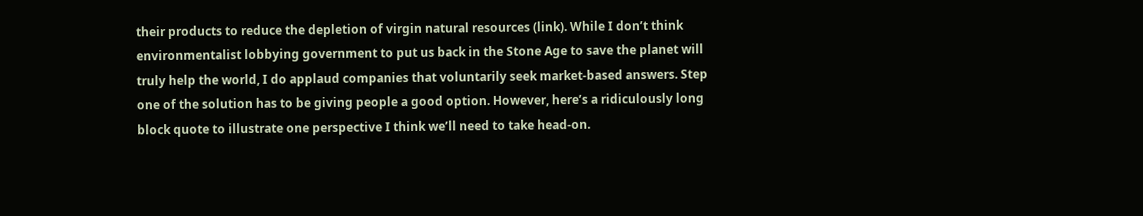their products to reduce the depletion of virgin natural resources (link). While I don’t think environmentalist lobbying government to put us back in the Stone Age to save the planet will truly help the world, I do applaud companies that voluntarily seek market-based answers. Step one of the solution has to be giving people a good option. However, here’s a ridiculously long block quote to illustrate one perspective I think we’ll need to take head-on.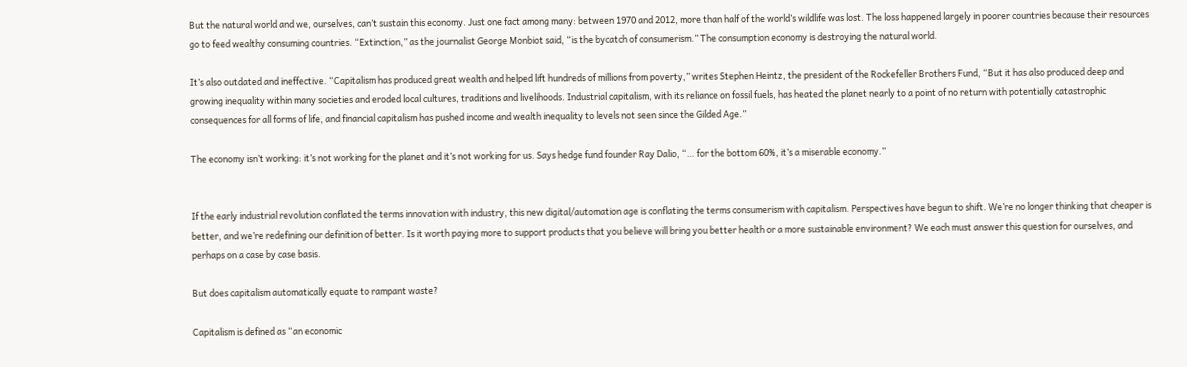But the natural world and we, ourselves, can’t sustain this economy. Just one fact among many: between 1970 and 2012, more than half of the world’s wildlife was lost. The loss happened largely in poorer countries because their resources go to feed wealthy consuming countries. “Extinction,” as the journalist George Monbiot said, “is the bycatch of consumerism.” The consumption economy is destroying the natural world.

It’s also outdated and ineffective. “Capitalism has produced great wealth and helped lift hundreds of millions from poverty,” writes Stephen Heintz, the president of the Rockefeller Brothers Fund, “But it has also produced deep and growing inequality within many societies and eroded local cultures, traditions and livelihoods. Industrial capitalism, with its reliance on fossil fuels, has heated the planet nearly to a point of no return with potentially catastrophic consequences for all forms of life, and financial capitalism has pushed income and wealth inequality to levels not seen since the Gilded Age.”

The economy isn’t working: it’s not working for the planet and it’s not working for us. Says hedge fund founder Ray Dalio, “… for the bottom 60%, it’s a miserable economy.”


If the early industrial revolution conflated the terms innovation with industry, this new digital/automation age is conflating the terms consumerism with capitalism. Perspectives have begun to shift. We’re no longer thinking that cheaper is better, and we’re redefining our definition of better. Is it worth paying more to support products that you believe will bring you better health or a more sustainable environment? We each must answer this question for ourselves, and perhaps on a case by case basis.

But does capitalism automatically equate to rampant waste?

Capitalism is defined as “an economic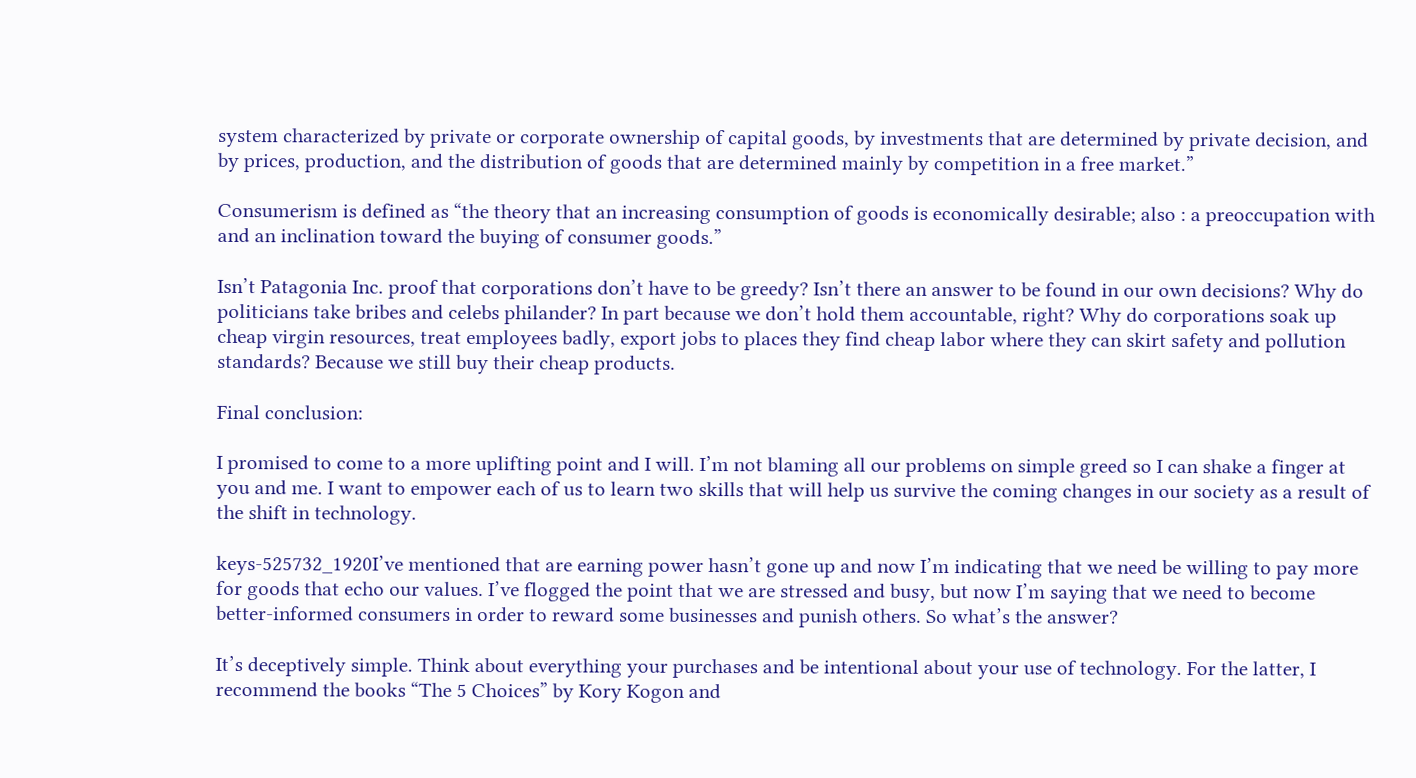system characterized by private or corporate ownership of capital goods, by investments that are determined by private decision, and by prices, production, and the distribution of goods that are determined mainly by competition in a free market.”

Consumerism is defined as “the theory that an increasing consumption of goods is economically desirable; also : a preoccupation with and an inclination toward the buying of consumer goods.”

Isn’t Patagonia Inc. proof that corporations don’t have to be greedy? Isn’t there an answer to be found in our own decisions? Why do politicians take bribes and celebs philander? In part because we don’t hold them accountable, right? Why do corporations soak up cheap virgin resources, treat employees badly, export jobs to places they find cheap labor where they can skirt safety and pollution standards? Because we still buy their cheap products.

Final conclusion:

I promised to come to a more uplifting point and I will. I’m not blaming all our problems on simple greed so I can shake a finger at you and me. I want to empower each of us to learn two skills that will help us survive the coming changes in our society as a result of the shift in technology.

keys-525732_1920I’ve mentioned that are earning power hasn’t gone up and now I’m indicating that we need be willing to pay more for goods that echo our values. I’ve flogged the point that we are stressed and busy, but now I’m saying that we need to become better-informed consumers in order to reward some businesses and punish others. So what’s the answer?

It’s deceptively simple. Think about everything your purchases and be intentional about your use of technology. For the latter, I recommend the books “The 5 Choices” by Kory Kogon and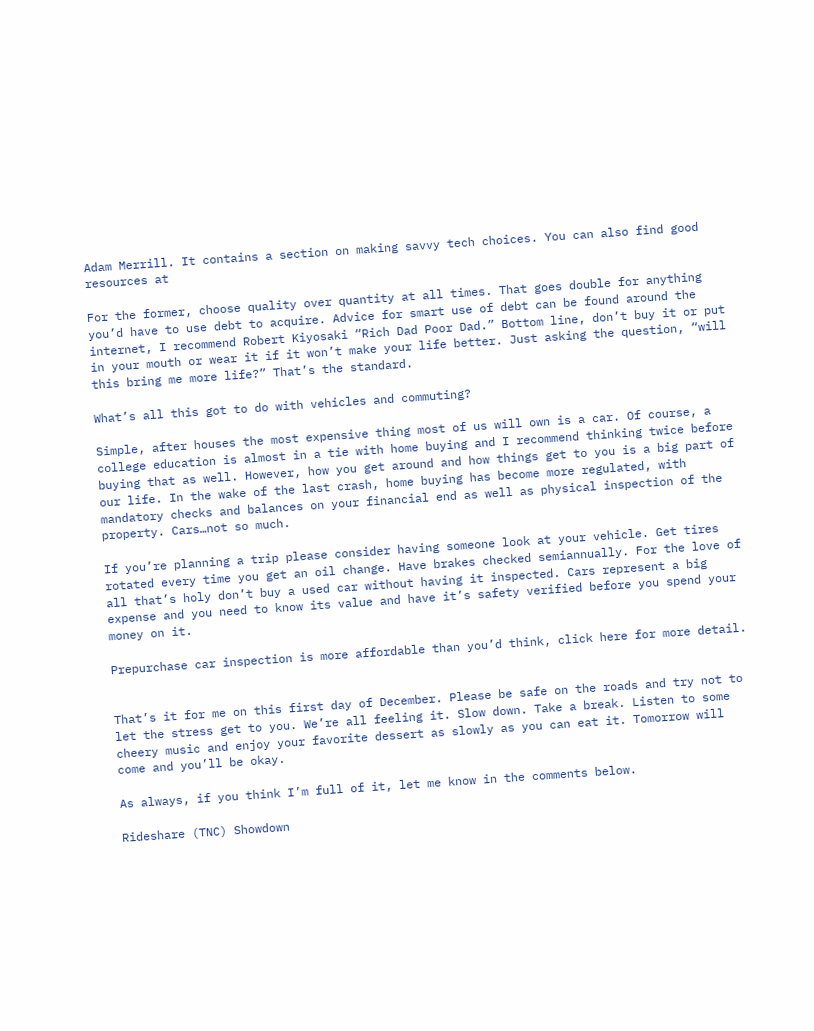Adam Merrill. It contains a section on making savvy tech choices. You can also find good resources at

For the former, choose quality over quantity at all times. That goes double for anything you’d have to use debt to acquire. Advice for smart use of debt can be found around the internet, I recommend Robert Kiyosaki “Rich Dad Poor Dad.” Bottom line, don’t buy it or put in your mouth or wear it if it won’t make your life better. Just asking the question, “will this bring me more life?” That’s the standard.

What’s all this got to do with vehicles and commuting?

Simple, after houses the most expensive thing most of us will own is a car. Of course, a college education is almost in a tie with home buying and I recommend thinking twice before buying that as well. However, how you get around and how things get to you is a big part of our life. In the wake of the last crash, home buying has become more regulated, with mandatory checks and balances on your financial end as well as physical inspection of the property. Cars…not so much.

If you’re planning a trip please consider having someone look at your vehicle. Get tires rotated every time you get an oil change. Have brakes checked semiannually. For the love of all that’s holy don’t buy a used car without having it inspected. Cars represent a big expense and you need to know its value and have it’s safety verified before you spend your money on it.

Prepurchase car inspection is more affordable than you’d think, click here for more detail.


That’s it for me on this first day of December. Please be safe on the roads and try not to let the stress get to you. We’re all feeling it. Slow down. Take a break. Listen to some cheery music and enjoy your favorite dessert as slowly as you can eat it. Tomorrow will come and you’ll be okay.

As always, if you think I’m full of it, let me know in the comments below.

Rideshare (TNC) Showdown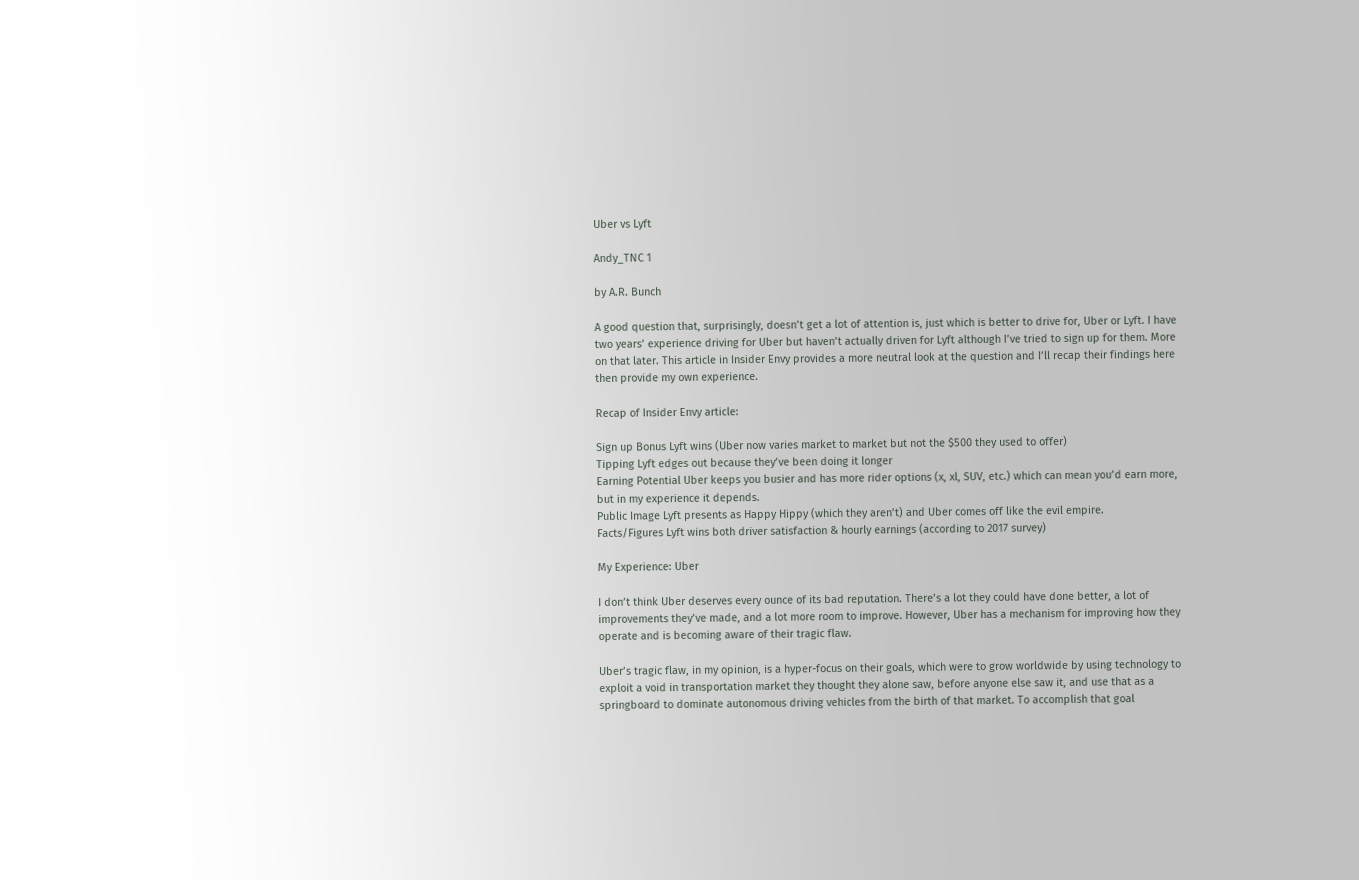Uber vs Lyft

Andy_TNC 1

by A.R. Bunch

A good question that, surprisingly, doesn’t get a lot of attention is, just which is better to drive for, Uber or Lyft. I have two years’ experience driving for Uber but haven’t actually driven for Lyft although I’ve tried to sign up for them. More on that later. This article in Insider Envy provides a more neutral look at the question and I’ll recap their findings here then provide my own experience.

Recap of Insider Envy article:

Sign up Bonus Lyft wins (Uber now varies market to market but not the $500 they used to offer)
Tipping Lyft edges out because they’ve been doing it longer
Earning Potential Uber keeps you busier and has more rider options (x, xl, SUV, etc.) which can mean you’d earn more, but in my experience it depends.
Public Image Lyft presents as Happy Hippy (which they aren’t) and Uber comes off like the evil empire.
Facts/Figures Lyft wins both driver satisfaction & hourly earnings (according to 2017 survey)

My Experience: Uber

I don’t think Uber deserves every ounce of its bad reputation. There’s a lot they could have done better, a lot of improvements they’ve made, and a lot more room to improve. However, Uber has a mechanism for improving how they operate and is becoming aware of their tragic flaw.

Uber’s tragic flaw, in my opinion, is a hyper-focus on their goals, which were to grow worldwide by using technology to exploit a void in transportation market they thought they alone saw, before anyone else saw it, and use that as a springboard to dominate autonomous driving vehicles from the birth of that market. To accomplish that goal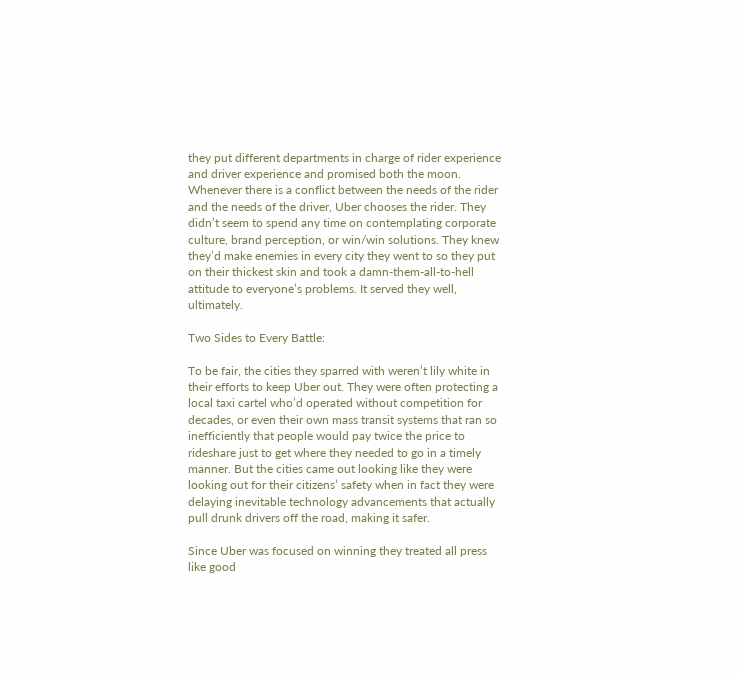they put different departments in charge of rider experience and driver experience and promised both the moon. Whenever there is a conflict between the needs of the rider and the needs of the driver, Uber chooses the rider. They didn’t seem to spend any time on contemplating corporate culture, brand perception, or win/win solutions. They knew they’d make enemies in every city they went to so they put on their thickest skin and took a damn-them-all-to-hell attitude to everyone’s problems. It served they well, ultimately.

Two Sides to Every Battle:

To be fair, the cities they sparred with weren’t lily white in their efforts to keep Uber out. They were often protecting a local taxi cartel who’d operated without competition for decades, or even their own mass transit systems that ran so inefficiently that people would pay twice the price to rideshare just to get where they needed to go in a timely manner. But the cities came out looking like they were looking out for their citizens’ safety when in fact they were delaying inevitable technology advancements that actually pull drunk drivers off the road, making it safer.

Since Uber was focused on winning they treated all press like good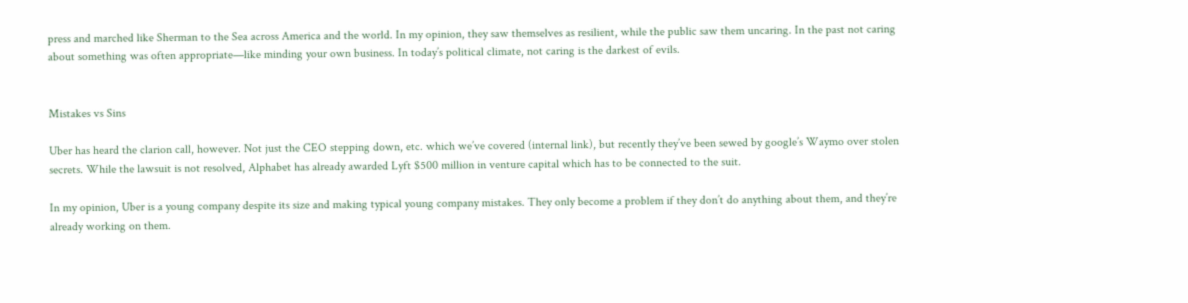press and marched like Sherman to the Sea across America and the world. In my opinion, they saw themselves as resilient, while the public saw them uncaring. In the past not caring about something was often appropriate—like minding your own business. In today’s political climate, not caring is the darkest of evils.


Mistakes vs Sins

Uber has heard the clarion call, however. Not just the CEO stepping down, etc. which we’ve covered (internal link), but recently they’ve been sewed by google’s Waymo over stolen secrets. While the lawsuit is not resolved, Alphabet has already awarded Lyft $500 million in venture capital which has to be connected to the suit.

In my opinion, Uber is a young company despite its size and making typical young company mistakes. They only become a problem if they don’t do anything about them, and they’re already working on them.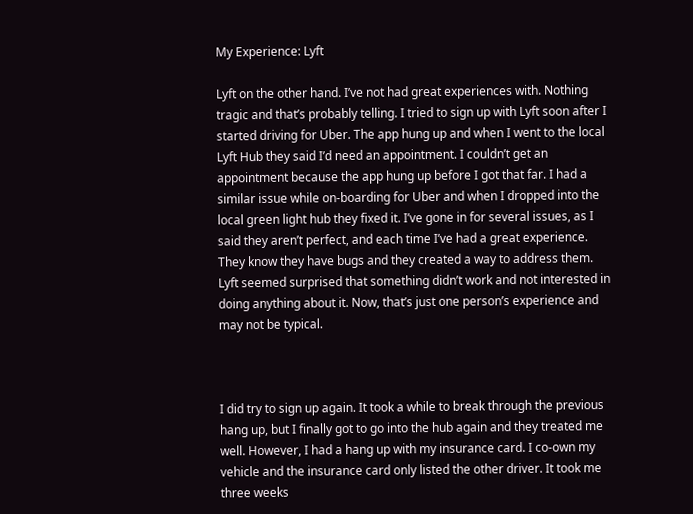My Experience: Lyft

Lyft on the other hand. I’ve not had great experiences with. Nothing tragic and that’s probably telling. I tried to sign up with Lyft soon after I started driving for Uber. The app hung up and when I went to the local Lyft Hub they said I’d need an appointment. I couldn’t get an appointment because the app hung up before I got that far. I had a similar issue while on-boarding for Uber and when I dropped into the local green light hub they fixed it. I’ve gone in for several issues, as I said they aren’t perfect, and each time I’ve had a great experience. They know they have bugs and they created a way to address them. Lyft seemed surprised that something didn’t work and not interested in doing anything about it. Now, that’s just one person’s experience and may not be typical.



I did try to sign up again. It took a while to break through the previous hang up, but I finally got to go into the hub again and they treated me well. However, I had a hang up with my insurance card. I co-own my vehicle and the insurance card only listed the other driver. It took me three weeks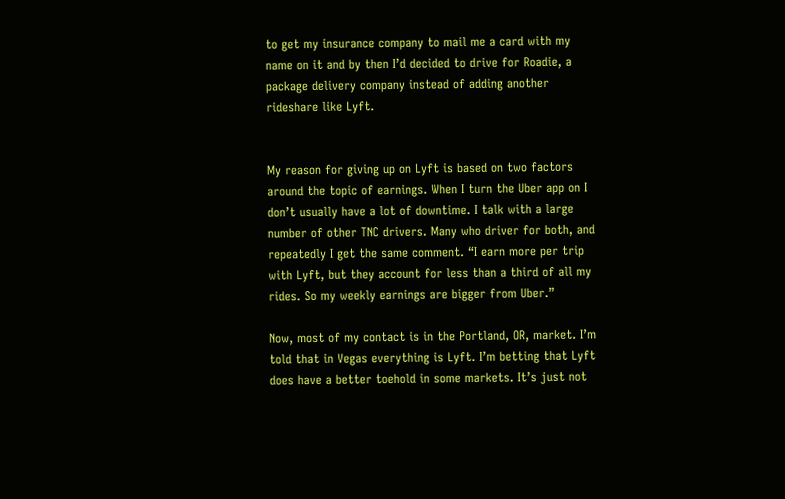to get my insurance company to mail me a card with my name on it and by then I’d decided to drive for Roadie, a package delivery company instead of adding another rideshare like Lyft.


My reason for giving up on Lyft is based on two factors around the topic of earnings. When I turn the Uber app on I don’t usually have a lot of downtime. I talk with a large number of other TNC drivers. Many who driver for both, and repeatedly I get the same comment. “I earn more per trip with Lyft, but they account for less than a third of all my rides. So my weekly earnings are bigger from Uber.”

Now, most of my contact is in the Portland, OR, market. I’m told that in Vegas everything is Lyft. I’m betting that Lyft does have a better toehold in some markets. It’s just not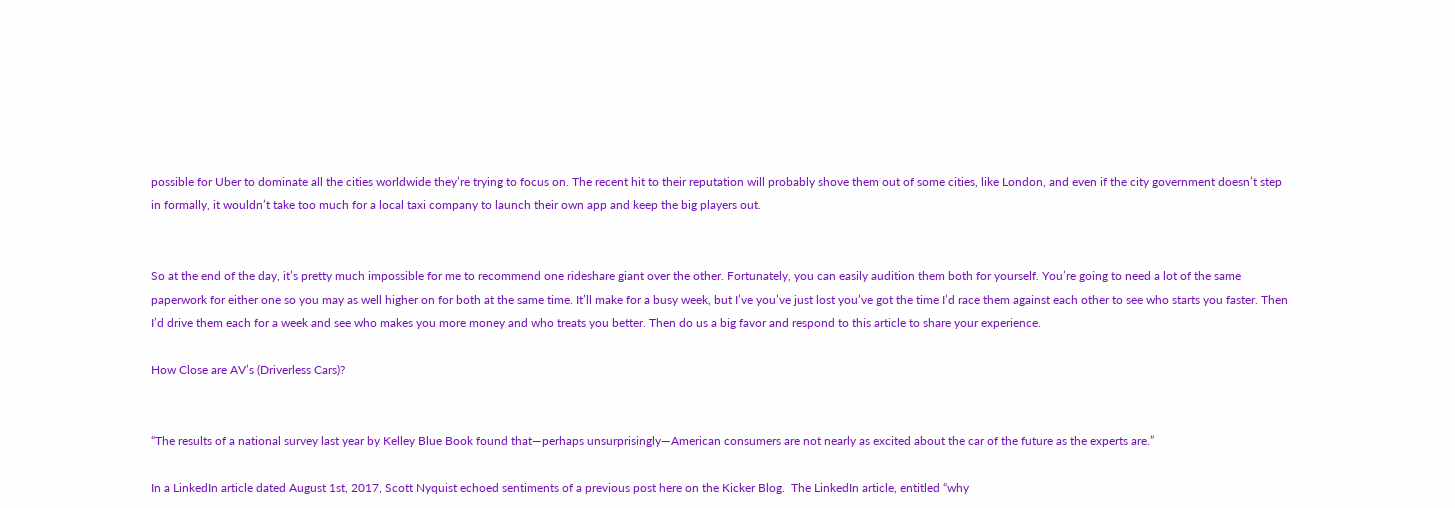possible for Uber to dominate all the cities worldwide they’re trying to focus on. The recent hit to their reputation will probably shove them out of some cities, like London, and even if the city government doesn’t step in formally, it wouldn’t take too much for a local taxi company to launch their own app and keep the big players out.


So at the end of the day, it’s pretty much impossible for me to recommend one rideshare giant over the other. Fortunately, you can easily audition them both for yourself. You’re going to need a lot of the same paperwork for either one so you may as well higher on for both at the same time. It’ll make for a busy week, but I’ve you’ve just lost you’ve got the time I’d race them against each other to see who starts you faster. Then I’d drive them each for a week and see who makes you more money and who treats you better. Then do us a big favor and respond to this article to share your experience.

How Close are AV’s (Driverless Cars)?


“The results of a national survey last year by Kelley Blue Book found that—perhaps unsurprisingly—American consumers are not nearly as excited about the car of the future as the experts are.”

In a LinkedIn article dated August 1st, 2017, Scott Nyquist echoed sentiments of a previous post here on the Kicker Blog.  The LinkedIn article, entitled “why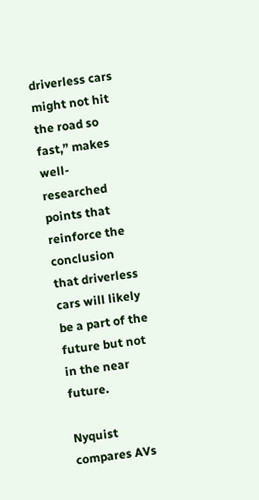driverless cars might not hit the road so fast,” makes well-researched points that reinforce the conclusion that driverless cars will likely be a part of the future but not in the near future.

Nyquist compares AVs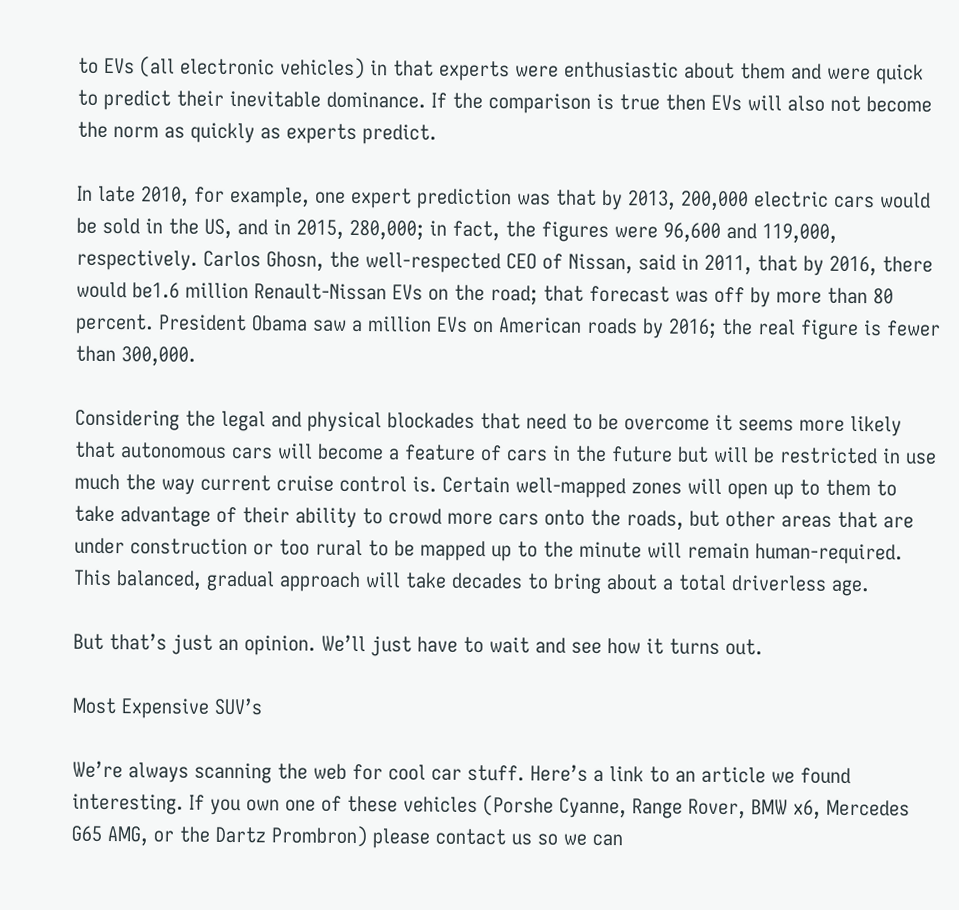to EVs (all electronic vehicles) in that experts were enthusiastic about them and were quick to predict their inevitable dominance. If the comparison is true then EVs will also not become the norm as quickly as experts predict.

In late 2010, for example, one expert prediction was that by 2013, 200,000 electric cars would be sold in the US, and in 2015, 280,000; in fact, the figures were 96,600 and 119,000, respectively. Carlos Ghosn, the well-respected CEO of Nissan, said in 2011, that by 2016, there would be1.6 million Renault-Nissan EVs on the road; that forecast was off by more than 80 percent. President Obama saw a million EVs on American roads by 2016; the real figure is fewer than 300,000.

Considering the legal and physical blockades that need to be overcome it seems more likely that autonomous cars will become a feature of cars in the future but will be restricted in use much the way current cruise control is. Certain well-mapped zones will open up to them to take advantage of their ability to crowd more cars onto the roads, but other areas that are under construction or too rural to be mapped up to the minute will remain human-required. This balanced, gradual approach will take decades to bring about a total driverless age.

But that’s just an opinion. We’ll just have to wait and see how it turns out.

Most Expensive SUV’s

We’re always scanning the web for cool car stuff. Here’s a link to an article we found interesting. If you own one of these vehicles (Porshe Cyanne, Range Rover, BMW x6, Mercedes G65 AMG, or the Dartz Prombron) please contact us so we can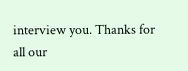interview you. Thanks for all our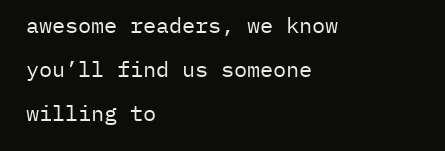awesome readers, we know you’ll find us someone willing to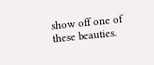show off one of these beauties.